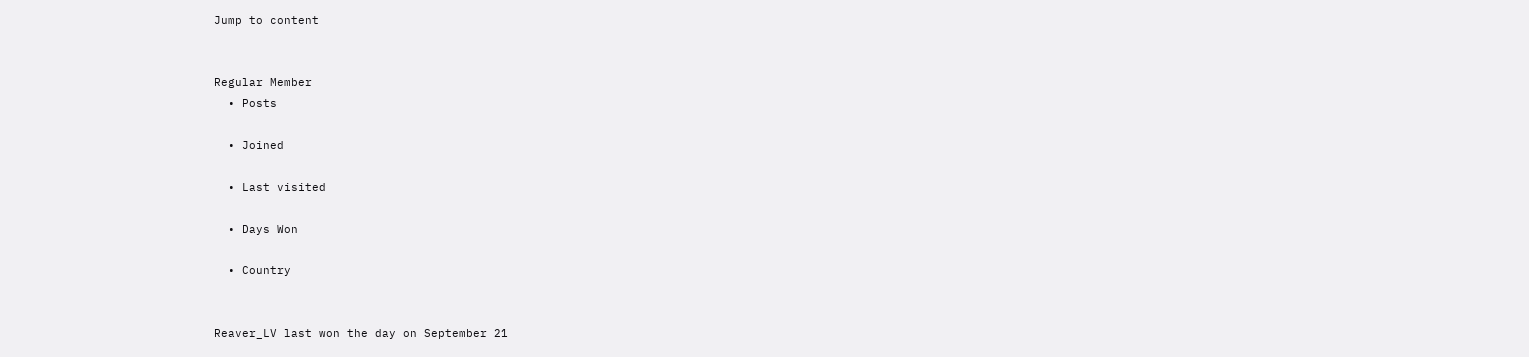Jump to content


Regular Member
  • Posts

  • Joined

  • Last visited

  • Days Won

  • Country


Reaver_LV last won the day on September 21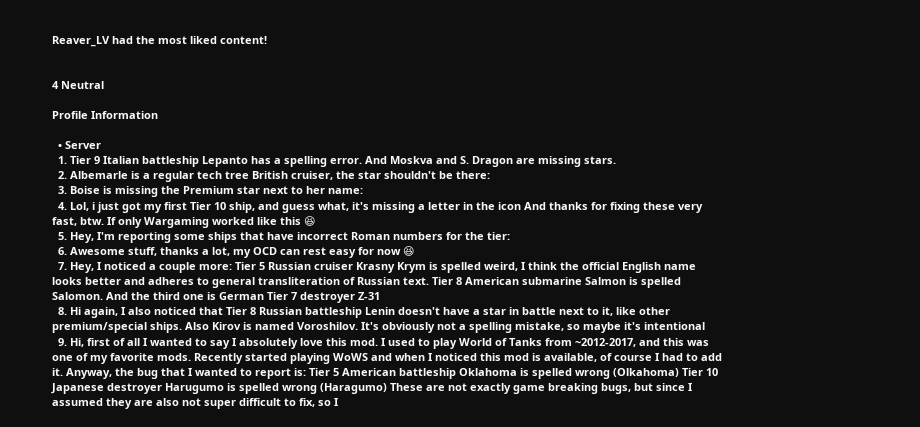Reaver_LV had the most liked content!


4 Neutral

Profile Information

  • Server
  1. Tier 9 Italian battleship Lepanto has a spelling error. And Moskva and S. Dragon are missing stars.
  2. Albemarle is a regular tech tree British cruiser, the star shouldn't be there:
  3. Boise is missing the Premium star next to her name:
  4. Lol, i just got my first Tier 10 ship, and guess what, it's missing a letter in the icon And thanks for fixing these very fast, btw. If only Wargaming worked like this 😆
  5. Hey, I'm reporting some ships that have incorrect Roman numbers for the tier:
  6. Awesome stuff, thanks a lot, my OCD can rest easy for now 😆
  7. Hey, I noticed a couple more: Tier 5 Russian cruiser Krasny Krym is spelled weird, I think the official English name looks better and adheres to general transliteration of Russian text. Tier 8 American submarine Salmon is spelled Salomon. And the third one is German Tier 7 destroyer Z-31
  8. Hi again, I also noticed that Tier 8 Russian battleship Lenin doesn't have a star in battle next to it, like other premium/special ships. Also Kirov is named Voroshilov. It's obviously not a spelling mistake, so maybe it's intentional
  9. Hi, first of all I wanted to say I absolutely love this mod. I used to play World of Tanks from ~2012-2017, and this was one of my favorite mods. Recently started playing WoWS and when I noticed this mod is available, of course I had to add it. Anyway, the bug that I wanted to report is: Tier 5 American battleship Oklahoma is spelled wrong (Olkahoma) Tier 10 Japanese destroyer Harugumo is spelled wrong (Haragumo) These are not exactly game breaking bugs, but since I assumed they are also not super difficult to fix, so I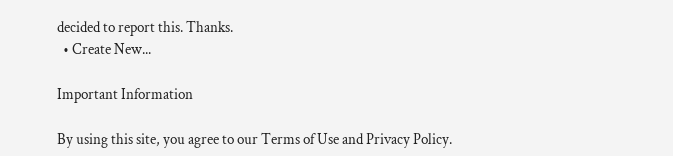decided to report this. Thanks.
  • Create New...

Important Information

By using this site, you agree to our Terms of Use and Privacy Policy.